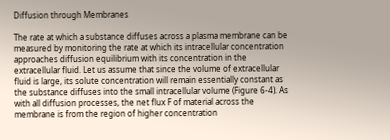Diffusion through Membranes

The rate at which a substance diffuses across a plasma membrane can be measured by monitoring the rate at which its intracellular concentration approaches diffusion equilibrium with its concentration in the extracellular fluid. Let us assume that since the volume of extracellular fluid is large, its solute concentration will remain essentially constant as the substance diffuses into the small intracellular volume (Figure 6-4). As with all diffusion processes, the net flux F of material across the membrane is from the region of higher concentration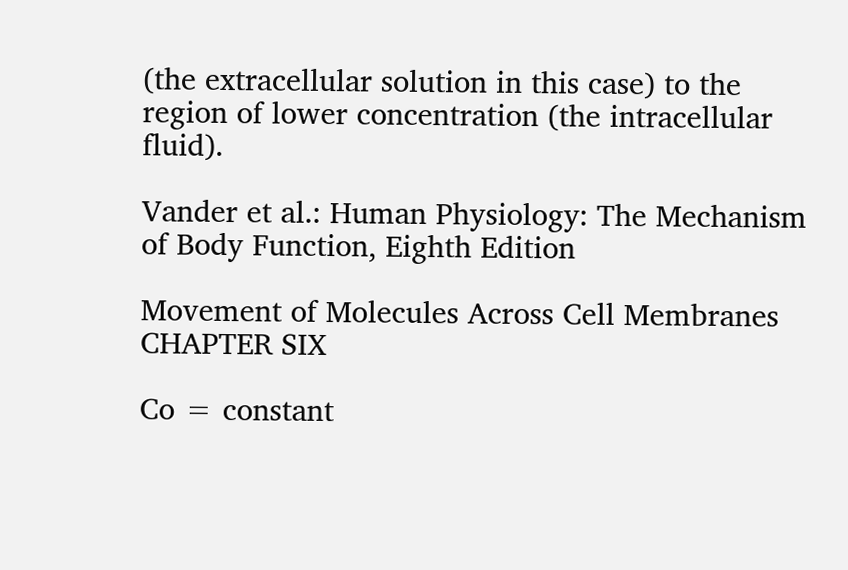(the extracellular solution in this case) to the region of lower concentration (the intracellular fluid).

Vander et al.: Human Physiology: The Mechanism of Body Function, Eighth Edition

Movement of Molecules Across Cell Membranes CHAPTER SIX

Co = constant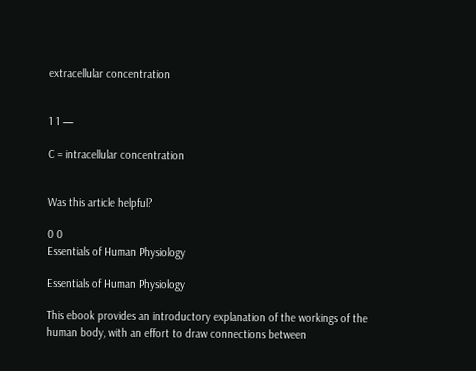extracellular concentration


1 1 —

C = intracellular concentration


Was this article helpful?

0 0
Essentials of Human Physiology

Essentials of Human Physiology

This ebook provides an introductory explanation of the workings of the human body, with an effort to draw connections between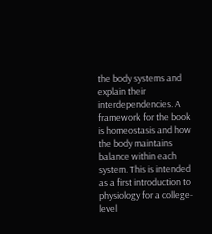the body systems and explain their interdependencies. A framework for the book is homeostasis and how the body maintains balance within each system. This is intended as a first introduction to physiology for a college-level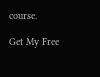course.

Get My Free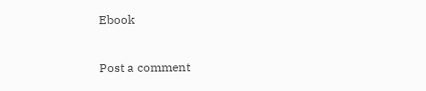Ebook

Post a comment